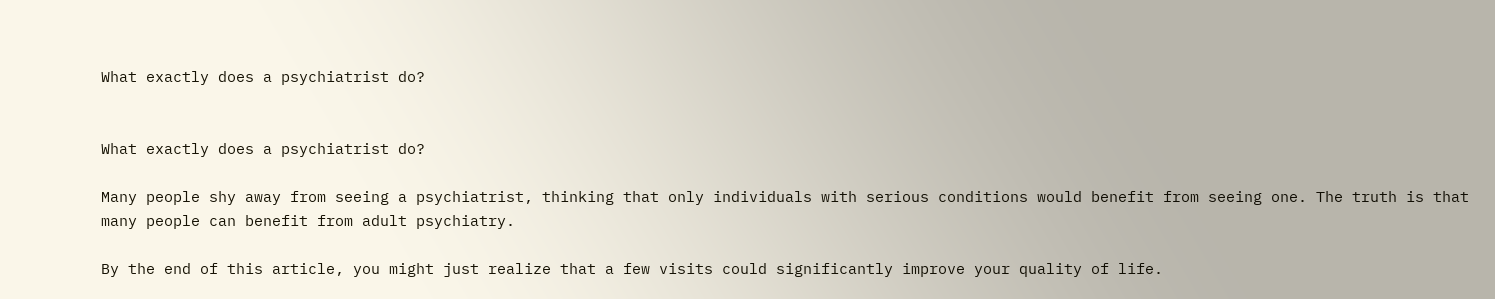What exactly does a psychiatrist do?


What exactly does a psychiatrist do?

Many people shy away from seeing a psychiatrist, thinking that only individuals with serious conditions would benefit from seeing one. The truth is that many people can benefit from adult psychiatry.

By the end of this article, you might just realize that a few visits could significantly improve your quality of life.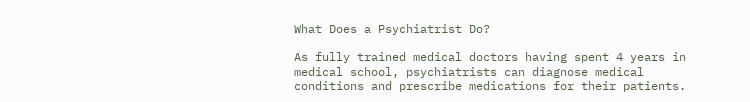What Does a Psychiatrist Do?

As fully trained medical doctors having spent 4 years in medical school, psychiatrists can diagnose medical conditions and prescribe medications for their patients.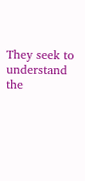They seek to understand the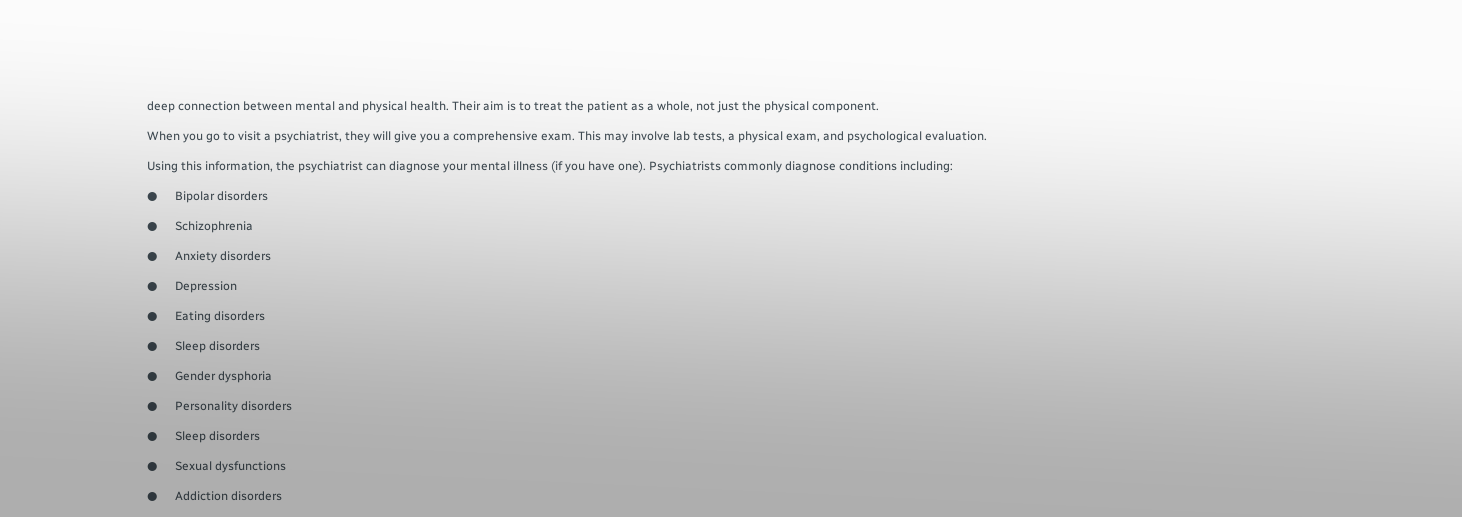deep connection between mental and physical health. Their aim is to treat the patient as a whole, not just the physical component.

When you go to visit a psychiatrist, they will give you a comprehensive exam. This may involve lab tests, a physical exam, and psychological evaluation.

Using this information, the psychiatrist can diagnose your mental illness (if you have one). Psychiatrists commonly diagnose conditions including:

●      Bipolar disorders

●      Schizophrenia

●      Anxiety disorders

●      Depression

●      Eating disorders

●      Sleep disorders

●      Gender dysphoria

●      Personality disorders

●      Sleep disorders

●      Sexual dysfunctions

●      Addiction disorders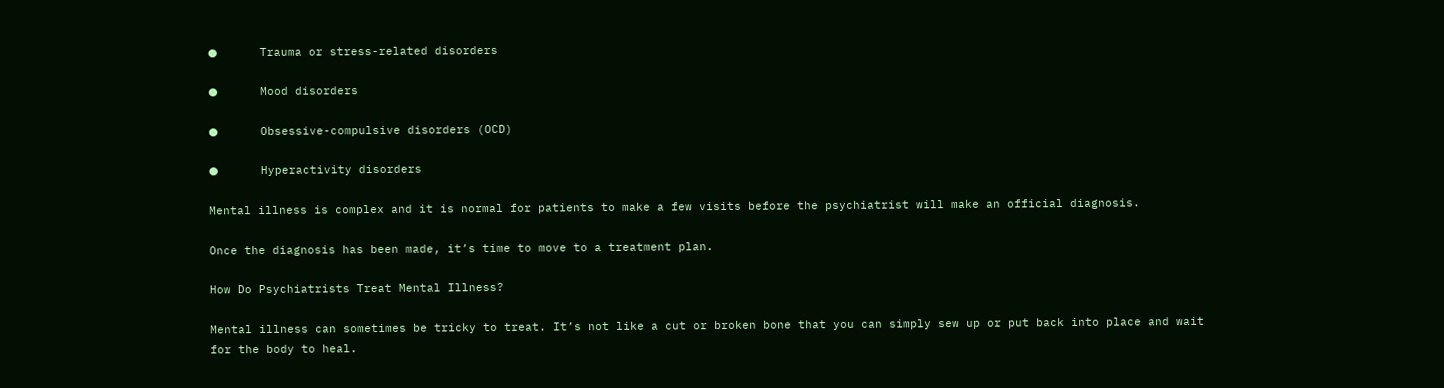●      Trauma or stress-related disorders

●      Mood disorders

●      Obsessive-compulsive disorders (OCD)

●      Hyperactivity disorders

Mental illness is complex and it is normal for patients to make a few visits before the psychiatrist will make an official diagnosis.

Once the diagnosis has been made, it’s time to move to a treatment plan.

How Do Psychiatrists Treat Mental Illness?

Mental illness can sometimes be tricky to treat. It’s not like a cut or broken bone that you can simply sew up or put back into place and wait for the body to heal.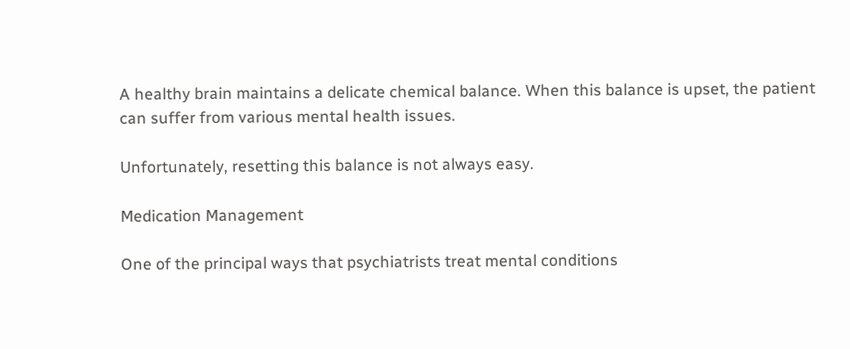A healthy brain maintains a delicate chemical balance. When this balance is upset, the patient can suffer from various mental health issues.

Unfortunately, resetting this balance is not always easy.

Medication Management

One of the principal ways that psychiatrists treat mental conditions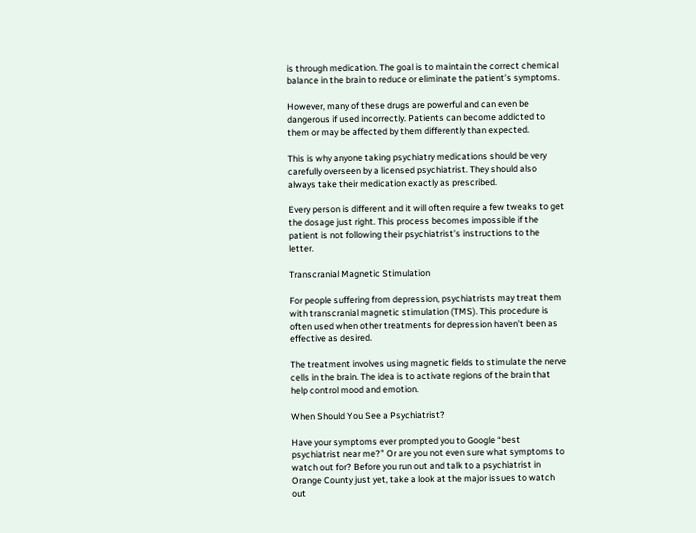is through medication. The goal is to maintain the correct chemical balance in the brain to reduce or eliminate the patient’s symptoms.

However, many of these drugs are powerful and can even be dangerous if used incorrectly. Patients can become addicted to them or may be affected by them differently than expected.

This is why anyone taking psychiatry medications should be very carefully overseen by a licensed psychiatrist. They should also always take their medication exactly as prescribed.

Every person is different and it will often require a few tweaks to get the dosage just right. This process becomes impossible if the patient is not following their psychiatrist’s instructions to the letter.

Transcranial Magnetic Stimulation

For people suffering from depression, psychiatrists may treat them with transcranial magnetic stimulation (TMS). This procedure is often used when other treatments for depression haven’t been as effective as desired.

The treatment involves using magnetic fields to stimulate the nerve cells in the brain. The idea is to activate regions of the brain that help control mood and emotion.

When Should You See a Psychiatrist?

Have your symptoms ever prompted you to Google “best psychiatrist near me?” Or are you not even sure what symptoms to watch out for? Before you run out and talk to a psychiatrist in Orange County just yet, take a look at the major issues to watch out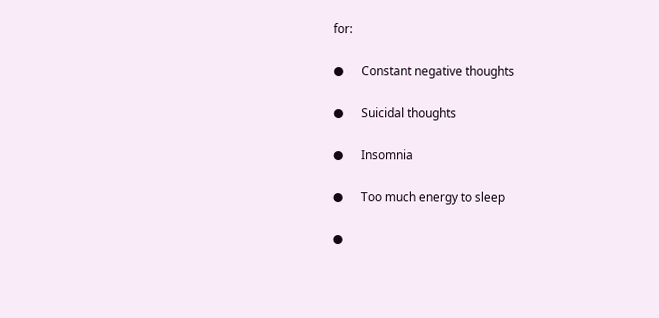for:

●      Constant negative thoughts

●      Suicidal thoughts

●      Insomnia

●      Too much energy to sleep

●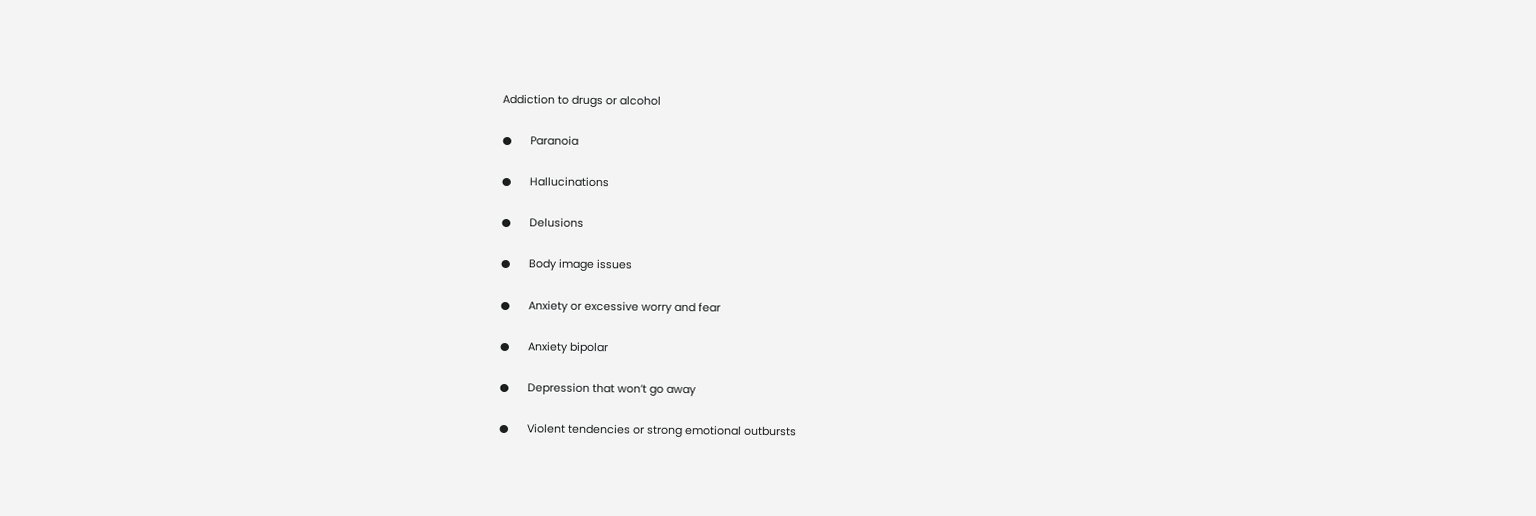Addiction to drugs or alcohol

●      Paranoia

●      Hallucinations

●      Delusions

●      Body image issues

●      Anxiety or excessive worry and fear

●      Anxiety bipolar

●      Depression that won’t go away

●      Violent tendencies or strong emotional outbursts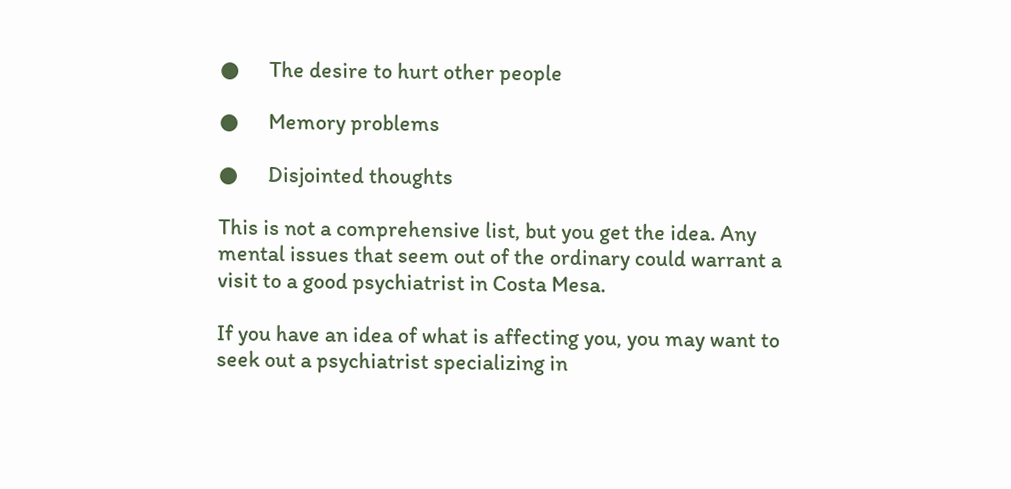●      The desire to hurt other people

●      Memory problems

●      Disjointed thoughts

This is not a comprehensive list, but you get the idea. Any mental issues that seem out of the ordinary could warrant a visit to a good psychiatrist in Costa Mesa.

If you have an idea of what is affecting you, you may want to seek out a psychiatrist specializing in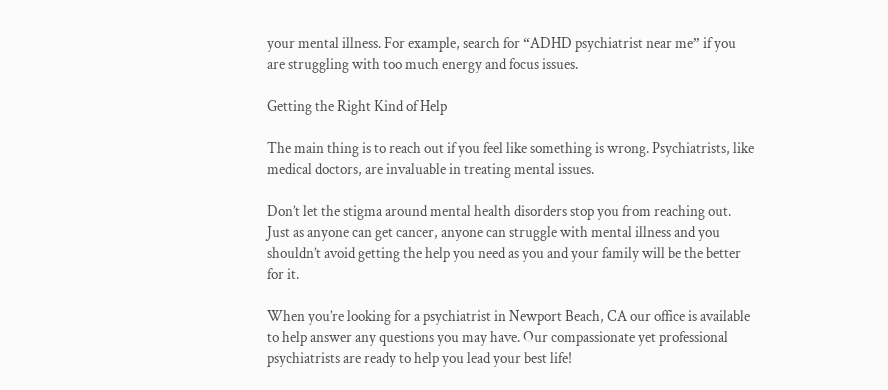your mental illness. For example, search for “ADHD psychiatrist near me” if you are struggling with too much energy and focus issues.

Getting the Right Kind of Help

The main thing is to reach out if you feel like something is wrong. Psychiatrists, like medical doctors, are invaluable in treating mental issues.

Don’t let the stigma around mental health disorders stop you from reaching out. Just as anyone can get cancer, anyone can struggle with mental illness and you shouldn’t avoid getting the help you need as you and your family will be the better for it.

When you’re looking for a psychiatrist in Newport Beach, CA our office is available to help answer any questions you may have. Our compassionate yet professional psychiatrists are ready to help you lead your best life!